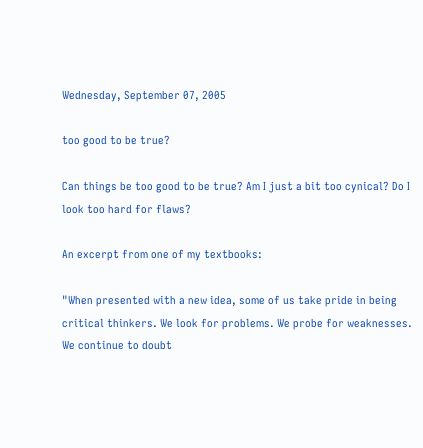Wednesday, September 07, 2005

too good to be true?

Can things be too good to be true? Am I just a bit too cynical? Do I look too hard for flaws?

An excerpt from one of my textbooks:

"When presented with a new idea, some of us take pride in being critical thinkers. We look for problems. We probe for weaknesses. We continue to doubt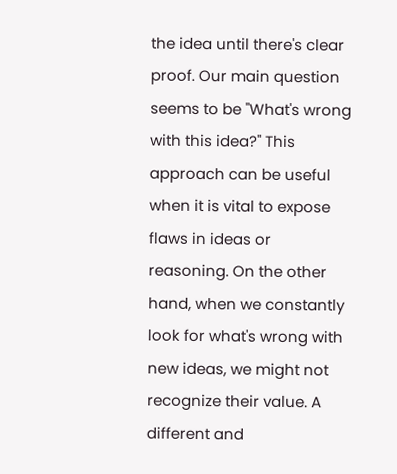the idea until there's clear proof. Our main question seems to be "What's wrong with this idea?" This approach can be useful when it is vital to expose flaws in ideas or reasoning. On the other hand, when we constantly look for what's wrong with new ideas, we might not recognize their value. A different and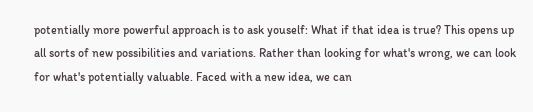potentially more powerful approach is to ask youself: What if that idea is true? This opens up all sorts of new possibilities and variations. Rather than looking for what's wrong, we can look for what's potentially valuable. Faced with a new idea, we can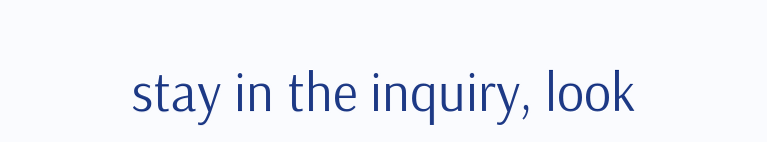stay in the inquiry, look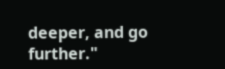deeper, and go further."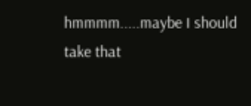hmmmm.....maybe I should take that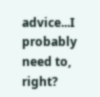advice...I probably need to, right?